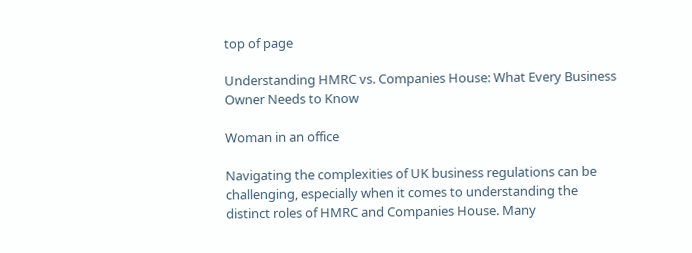top of page

Understanding HMRC vs. Companies House: What Every Business Owner Needs to Know

Woman in an office

Navigating the complexities of UK business regulations can be challenging, especially when it comes to understanding the distinct roles of HMRC and Companies House. Many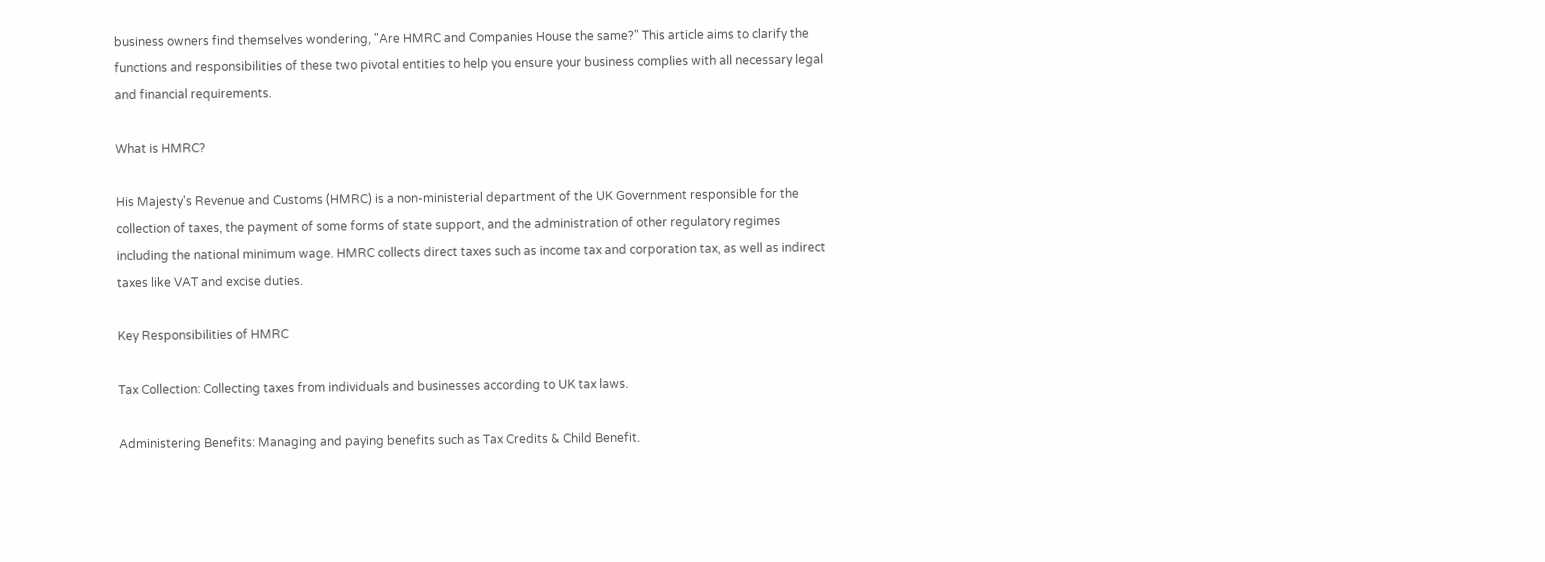business owners find themselves wondering, "Are HMRC and Companies House the same?" This article aims to clarify the functions and responsibilities of these two pivotal entities to help you ensure your business complies with all necessary legal and financial requirements.

What is HMRC?

His Majesty's Revenue and Customs (HMRC) is a non-ministerial department of the UK Government responsible for the collection of taxes, the payment of some forms of state support, and the administration of other regulatory regimes including the national minimum wage. HMRC collects direct taxes such as income tax and corporation tax, as well as indirect taxes like VAT and excise duties.

Key Responsibilities of HMRC

Tax Collection: Collecting taxes from individuals and businesses according to UK tax laws.

Administering Benefits: Managing and paying benefits such as Tax Credits & Child Benefit.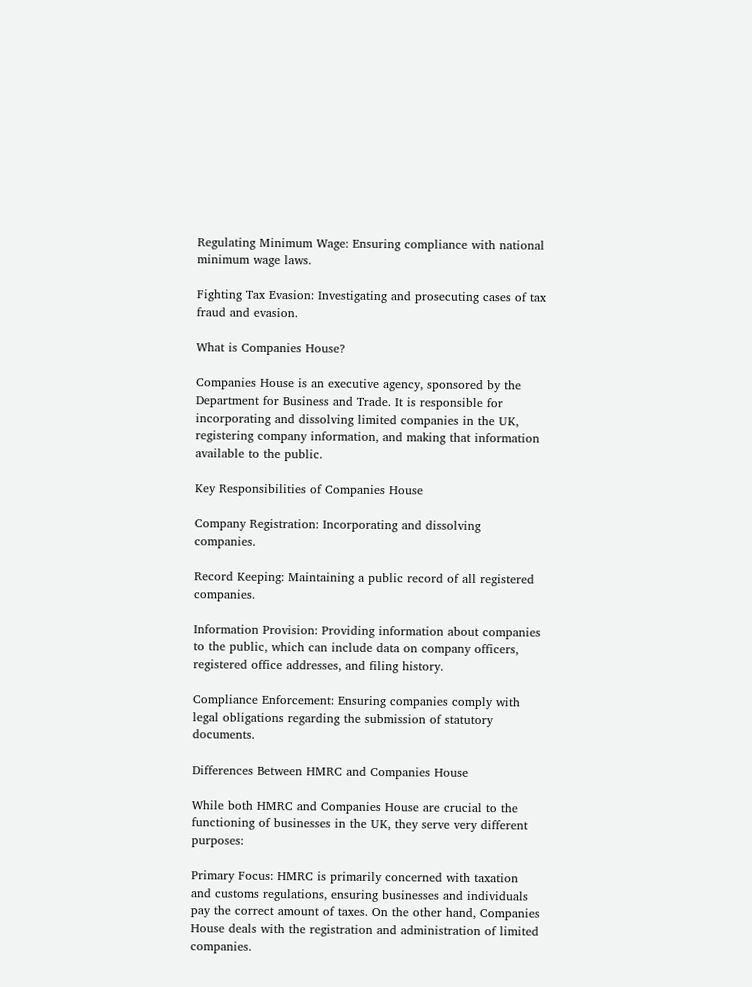Regulating Minimum Wage: Ensuring compliance with national minimum wage laws.

Fighting Tax Evasion: Investigating and prosecuting cases of tax fraud and evasion.

What is Companies House?

Companies House is an executive agency, sponsored by the Department for Business and Trade. It is responsible for incorporating and dissolving limited companies in the UK, registering company information, and making that information available to the public.

Key Responsibilities of Companies House

Company Registration: Incorporating and dissolving companies.

Record Keeping: Maintaining a public record of all registered companies.

Information Provision: Providing information about companies to the public, which can include data on company officers, registered office addresses, and filing history.

Compliance Enforcement: Ensuring companies comply with legal obligations regarding the submission of statutory documents.

Differences Between HMRC and Companies House

While both HMRC and Companies House are crucial to the functioning of businesses in the UK, they serve very different purposes:

Primary Focus: HMRC is primarily concerned with taxation and customs regulations, ensuring businesses and individuals pay the correct amount of taxes. On the other hand, Companies House deals with the registration and administration of limited companies.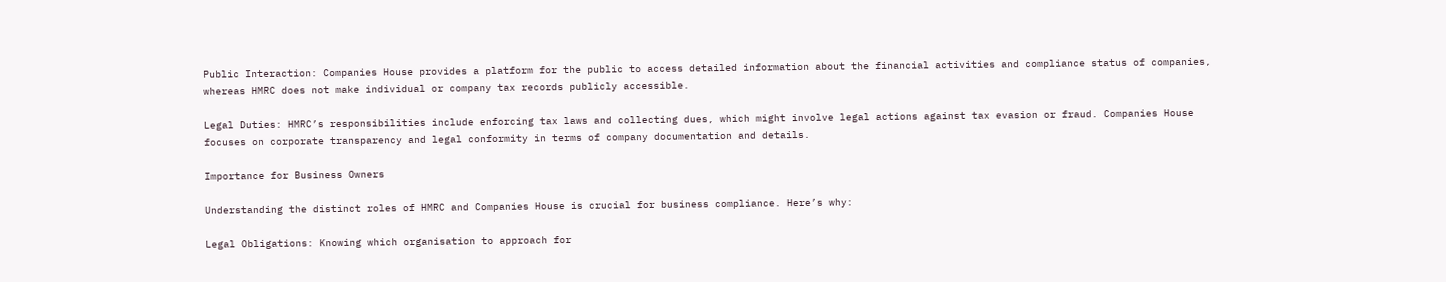Public Interaction: Companies House provides a platform for the public to access detailed information about the financial activities and compliance status of companies, whereas HMRC does not make individual or company tax records publicly accessible.

Legal Duties: HMRC’s responsibilities include enforcing tax laws and collecting dues, which might involve legal actions against tax evasion or fraud. Companies House focuses on corporate transparency and legal conformity in terms of company documentation and details.

Importance for Business Owners

Understanding the distinct roles of HMRC and Companies House is crucial for business compliance. Here’s why:

Legal Obligations: Knowing which organisation to approach for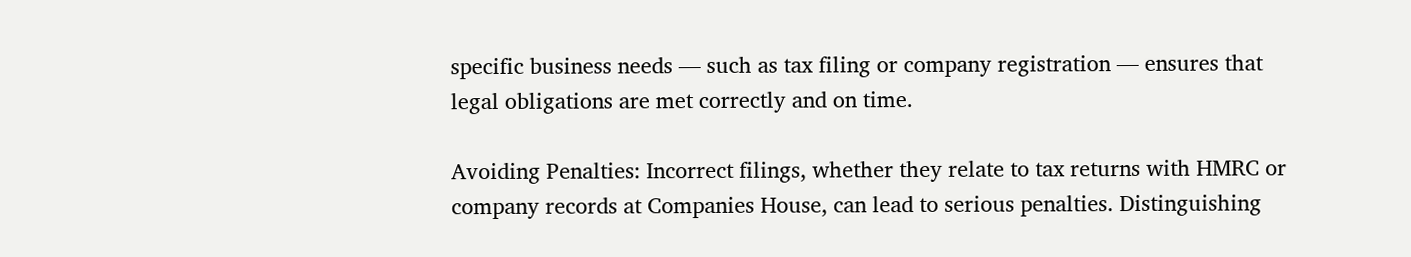specific business needs — such as tax filing or company registration — ensures that legal obligations are met correctly and on time.

Avoiding Penalties: Incorrect filings, whether they relate to tax returns with HMRC or company records at Companies House, can lead to serious penalties. Distinguishing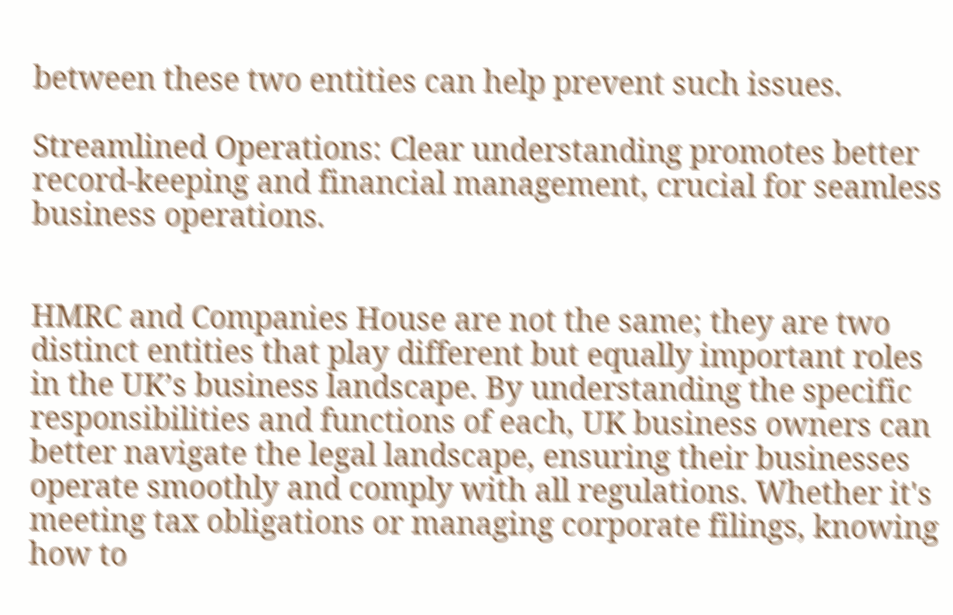between these two entities can help prevent such issues.

Streamlined Operations: Clear understanding promotes better record-keeping and financial management, crucial for seamless business operations.


HMRC and Companies House are not the same; they are two distinct entities that play different but equally important roles in the UK’s business landscape. By understanding the specific responsibilities and functions of each, UK business owners can better navigate the legal landscape, ensuring their businesses operate smoothly and comply with all regulations. Whether it's meeting tax obligations or managing corporate filings, knowing how to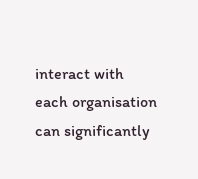interact with each organisation can significantly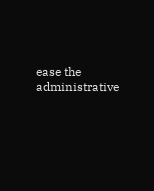ease the administrative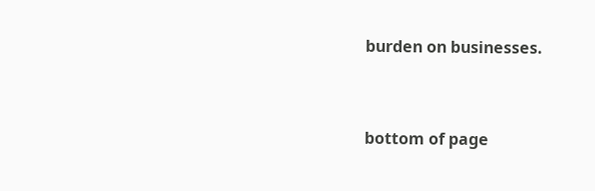burden on businesses.


bottom of page